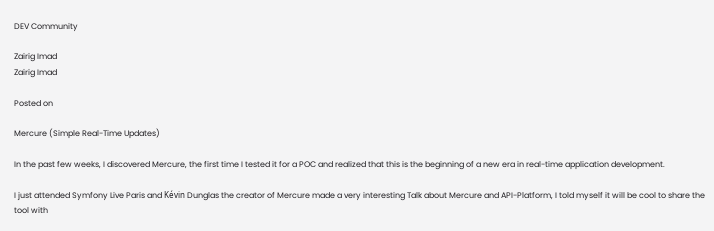DEV Community

Zairig Imad
Zairig Imad

Posted on

Mercure (Simple Real-Time Updates)

In the past few weeks, I discovered Mercure, the first time I tested it for a POC and realized that this is the beginning of a new era in real-time application development.

I just attended Symfony Live Paris and Kévin Dunglas the creator of Mercure made a very interesting Talk about Mercure and API-Platform, I told myself it will be cool to share the tool with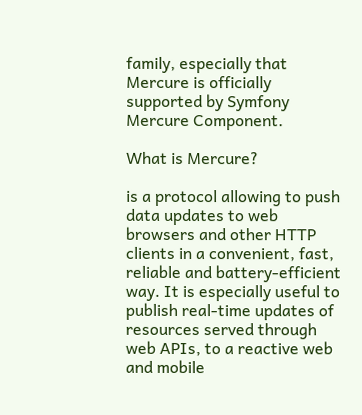family, especially that Mercure is officially supported by Symfony Mercure Component.

What is Mercure?

is a protocol allowing to push data updates to web browsers and other HTTP clients in a convenient, fast, reliable and battery-efficient way. It is especially useful to publish real-time updates of resources served through web APIs, to a reactive web and mobile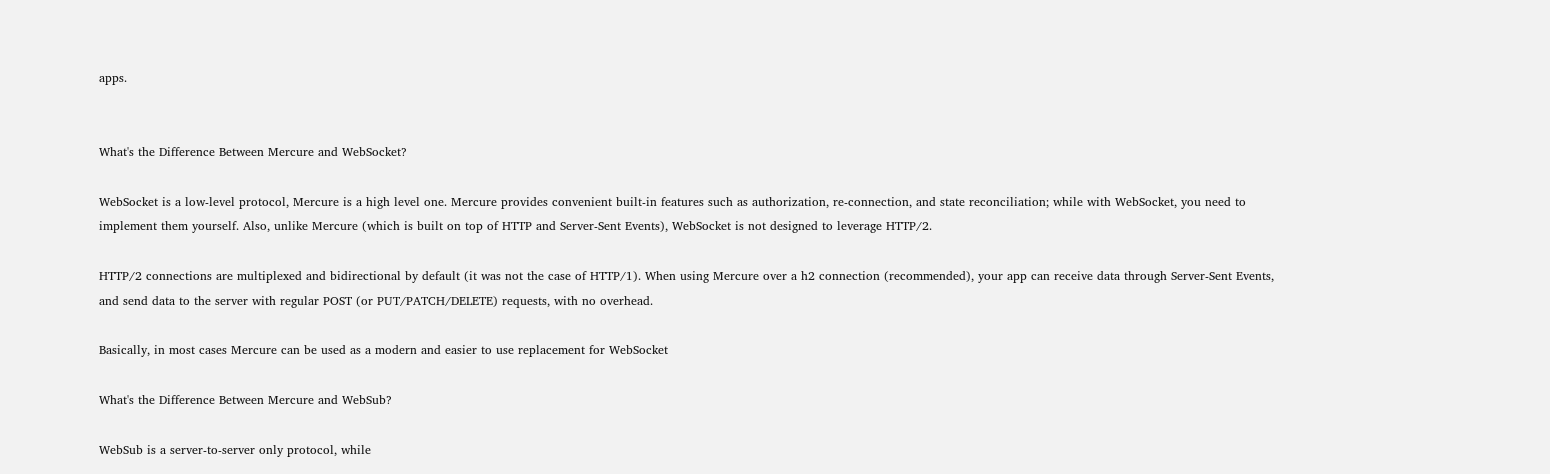apps.


What's the Difference Between Mercure and WebSocket?

WebSocket is a low-level protocol, Mercure is a high level one. Mercure provides convenient built-in features such as authorization, re-connection, and state reconciliation; while with WebSocket, you need to implement them yourself. Also, unlike Mercure (which is built on top of HTTP and Server-Sent Events), WebSocket is not designed to leverage HTTP/2.

HTTP/2 connections are multiplexed and bidirectional by default (it was not the case of HTTP/1). When using Mercure over a h2 connection (recommended), your app can receive data through Server-Sent Events, and send data to the server with regular POST (or PUT/PATCH/DELETE) requests, with no overhead.

Basically, in most cases Mercure can be used as a modern and easier to use replacement for WebSocket

What's the Difference Between Mercure and WebSub?

WebSub is a server-to-server only protocol, while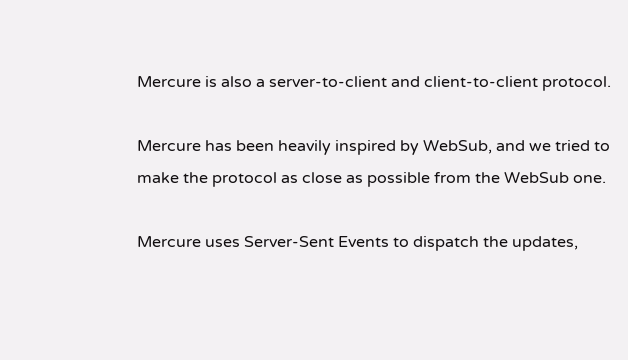Mercure is also a server-to-client and client-to-client protocol.

Mercure has been heavily inspired by WebSub, and we tried to make the protocol as close as possible from the WebSub one.

Mercure uses Server-Sent Events to dispatch the updates,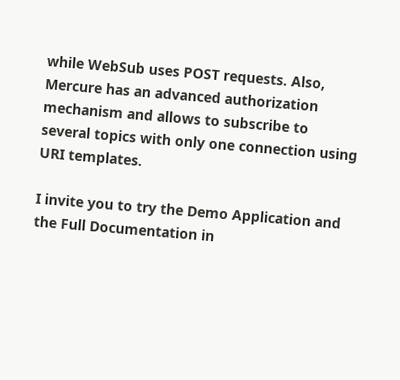while WebSub uses POST requests. Also, Mercure has an advanced authorization mechanism and allows to subscribe to several topics with only one connection using URI templates.

I invite you to try the Demo Application and the Full Documentation in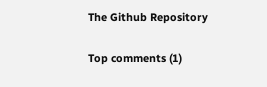The Github Repository

Top comments (1)